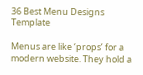36 Best Menu Designs Template

Menus are like ‘props’ for a modern website. They hold a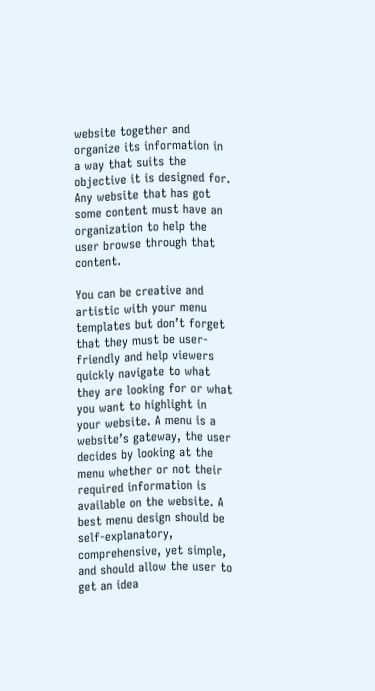website together and organize its information in a way that suits the objective it is designed for. Any website that has got some content must have an organization to help the user browse through that content.

You can be creative and artistic with your menu templates but don’t forget that they must be user-friendly and help viewers quickly navigate to what they are looking for or what you want to highlight in your website. A menu is a website’s gateway, the user decides by looking at the menu whether or not their required information is available on the website. A best menu design should be self-explanatory, comprehensive, yet simple, and should allow the user to get an idea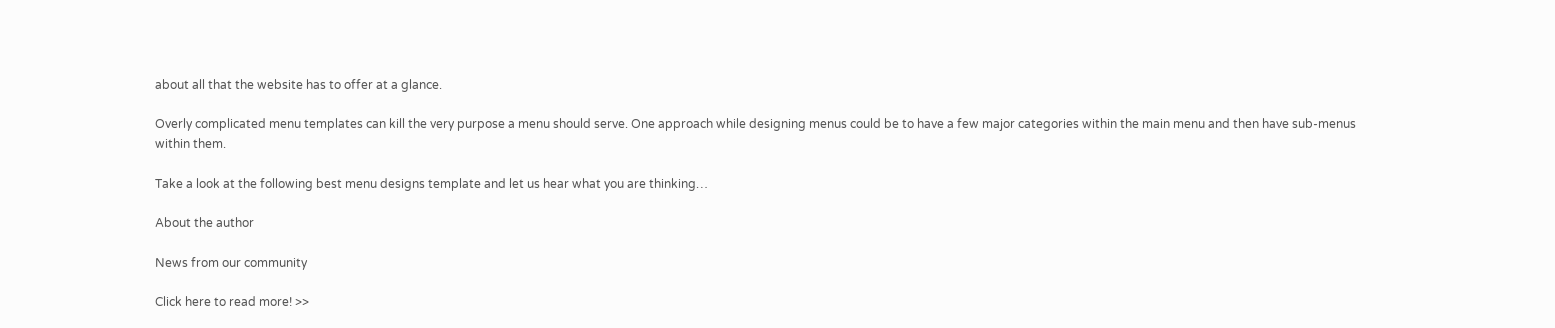about all that the website has to offer at a glance.

Overly complicated menu templates can kill the very purpose a menu should serve. One approach while designing menus could be to have a few major categories within the main menu and then have sub-menus within them.

Take a look at the following best menu designs template and let us hear what you are thinking…

About the author

News from our community

Click here to read more! >>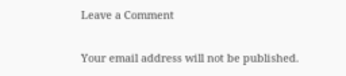Leave a Comment

Your email address will not be published.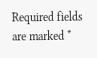Required fields are marked *